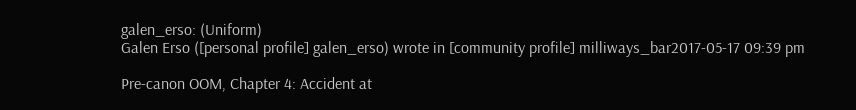galen_erso: (Uniform)
Galen Erso ([personal profile] galen_erso) wrote in [community profile] milliways_bar2017-05-17 09:39 pm

Pre-canon OOM, Chapter 4: Accident at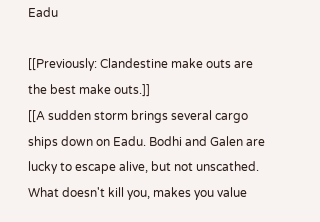Eadu

[[Previously: Clandestine make outs are the best make outs.]]
[[A sudden storm brings several cargo ships down on Eadu. Bodhi and Galen are lucky to escape alive, but not unscathed. What doesn't kill you, makes you value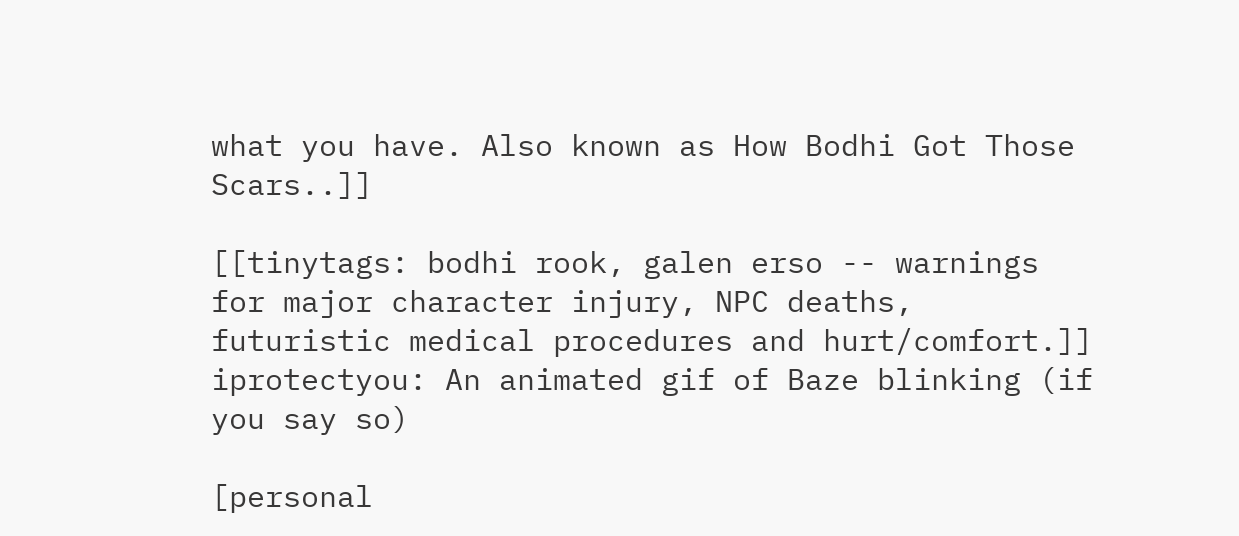what you have. Also known as How Bodhi Got Those Scars..]]

[[tinytags: bodhi rook, galen erso -- warnings for major character injury, NPC deaths, futuristic medical procedures and hurt/comfort.]]
iprotectyou: An animated gif of Baze blinking (if you say so)

[personal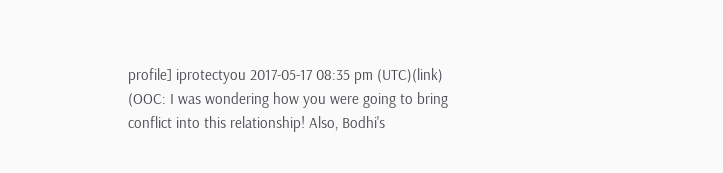profile] iprotectyou 2017-05-17 08:35 pm (UTC)(link)
(OOC: I was wondering how you were going to bring conflict into this relationship! Also, Bodhi's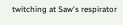twitching at Saw's respirator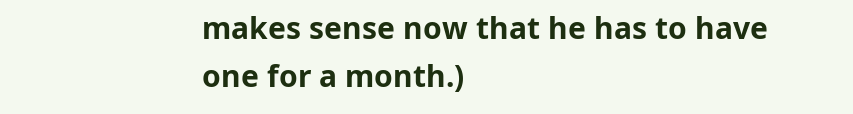makes sense now that he has to have one for a month.)